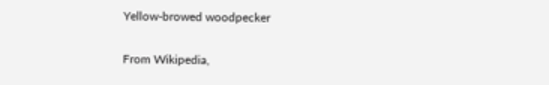Yellow-browed woodpecker

From Wikipedia,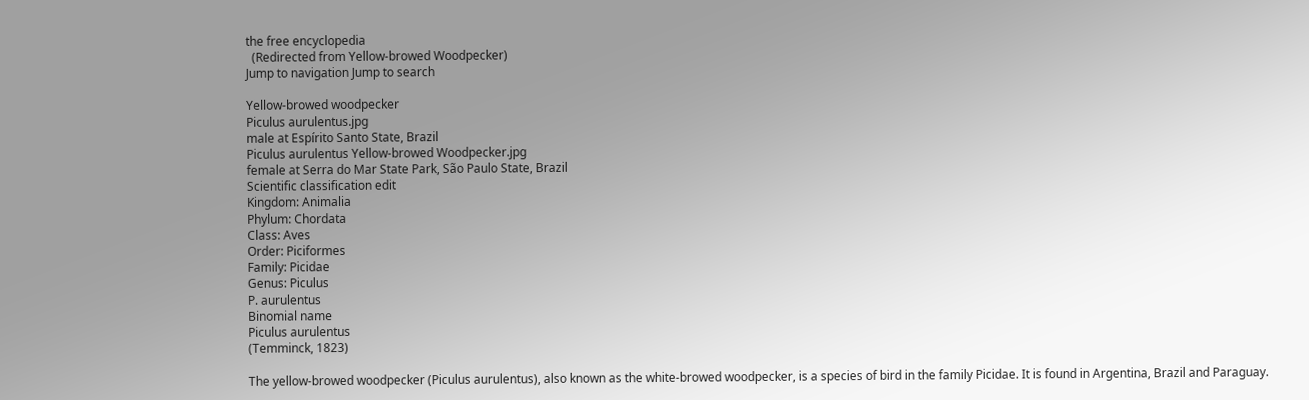the free encyclopedia
  (Redirected from Yellow-browed Woodpecker)
Jump to navigation Jump to search

Yellow-browed woodpecker
Piculus aurulentus.jpg
male at Espírito Santo State, Brazil
Piculus aurulentus Yellow-browed Woodpecker.jpg
female at Serra do Mar State Park, São Paulo State, Brazil
Scientific classification edit
Kingdom: Animalia
Phylum: Chordata
Class: Aves
Order: Piciformes
Family: Picidae
Genus: Piculus
P. aurulentus
Binomial name
Piculus aurulentus
(Temminck, 1823)

The yellow-browed woodpecker (Piculus aurulentus), also known as the white-browed woodpecker, is a species of bird in the family Picidae. It is found in Argentina, Brazil and Paraguay.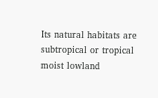Its natural habitats are subtropical or tropical moist lowland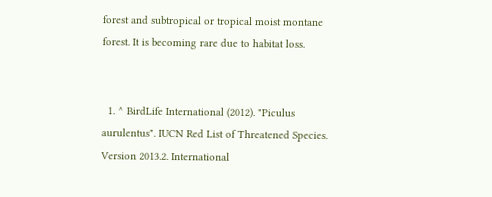forest and subtropical or tropical moist montane forest. It is becoming rare due to habitat loss.


  1. ^ BirdLife International (2012). "Piculus aurulentus". IUCN Red List of Threatened Species. Version 2013.2. International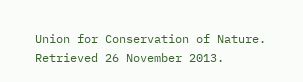Union for Conservation of Nature. Retrieved 26 November 2013.